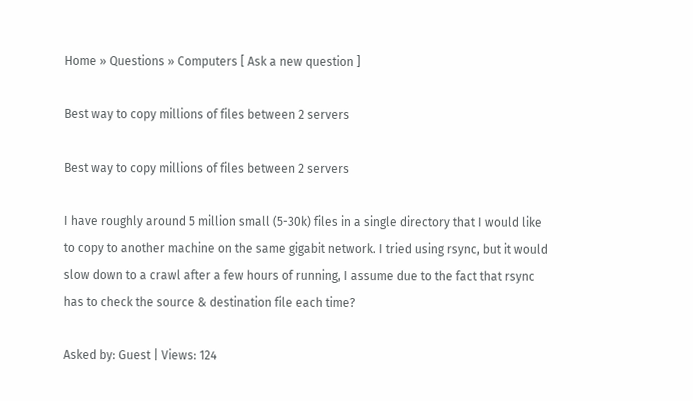Home » Questions » Computers [ Ask a new question ]

Best way to copy millions of files between 2 servers

Best way to copy millions of files between 2 servers

I have roughly around 5 million small (5-30k) files in a single directory that I would like to copy to another machine on the same gigabit network. I tried using rsync, but it would slow down to a crawl after a few hours of running, I assume due to the fact that rsync has to check the source & destination file each time?

Asked by: Guest | Views: 124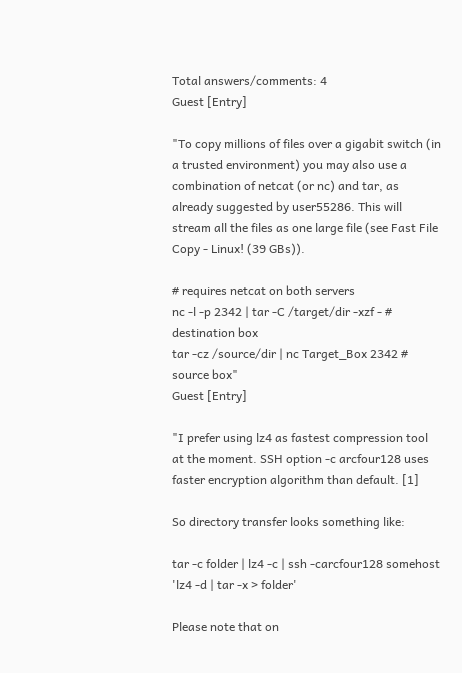Total answers/comments: 4
Guest [Entry]

"To copy millions of files over a gigabit switch (in a trusted environment) you may also use a combination of netcat (or nc) and tar, as already suggested by user55286. This will stream all the files as one large file (see Fast File Copy - Linux! (39 GBs)).

# requires netcat on both servers
nc -l -p 2342 | tar -C /target/dir -xzf - # destination box
tar -cz /source/dir | nc Target_Box 2342 # source box"
Guest [Entry]

"I prefer using lz4 as fastest compression tool at the moment. SSH option -c arcfour128 uses faster encryption algorithm than default. [1]

So directory transfer looks something like:

tar -c folder | lz4 -c | ssh -carcfour128 somehost 'lz4 -d | tar -x > folder'

Please note that on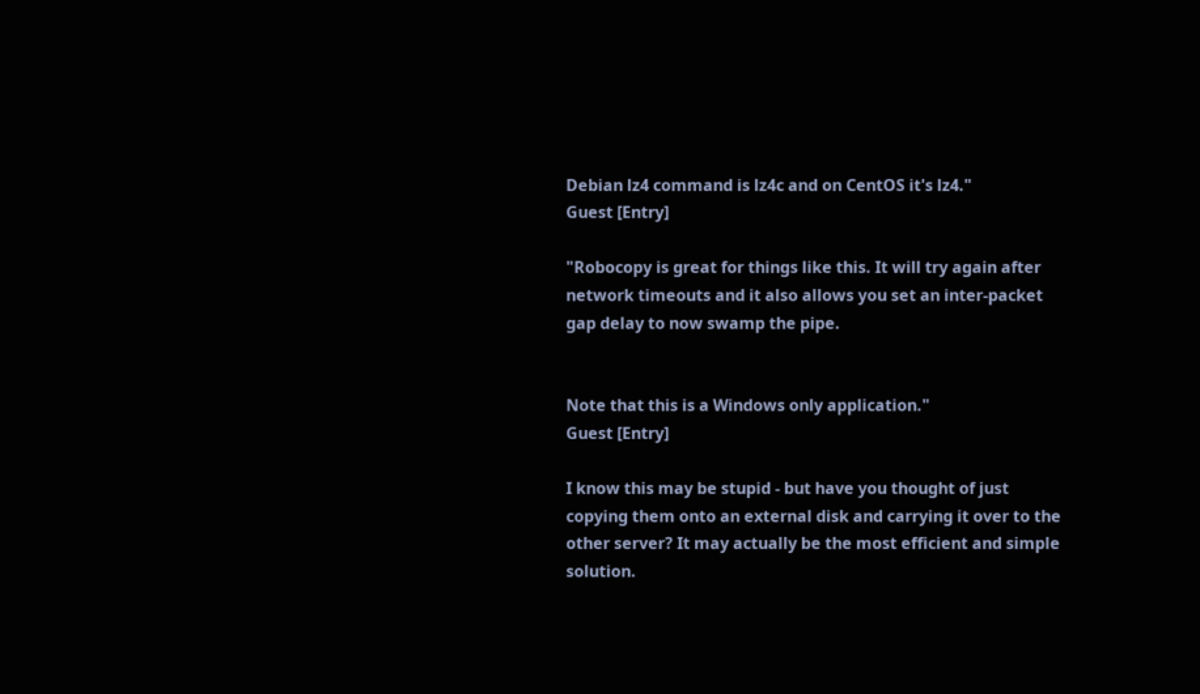Debian lz4 command is lz4c and on CentOS it's lz4."
Guest [Entry]

"Robocopy is great for things like this. It will try again after network timeouts and it also allows you set an inter-packet gap delay to now swamp the pipe.


Note that this is a Windows only application."
Guest [Entry]

I know this may be stupid - but have you thought of just copying them onto an external disk and carrying it over to the other server? It may actually be the most efficient and simple solution.